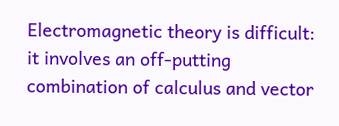Electromagnetic theory is difficult: it involves an off-putting combination of calculus and vector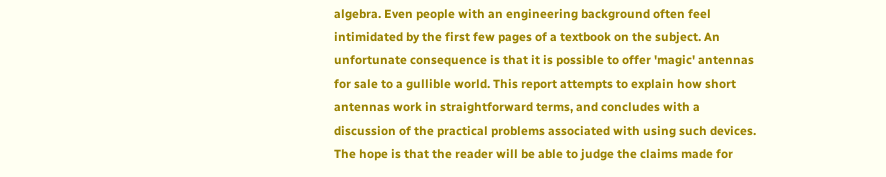algebra. Even people with an engineering background often feel intimidated by the first few pages of a textbook on the subject. An unfortunate consequence is that it is possible to offer 'magic' antennas for sale to a gullible world. This report attempts to explain how short antennas work in straightforward terms, and concludes with a discussion of the practical problems associated with using such devices. The hope is that the reader will be able to judge the claims made for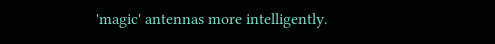'magic' antennas more intelligently.